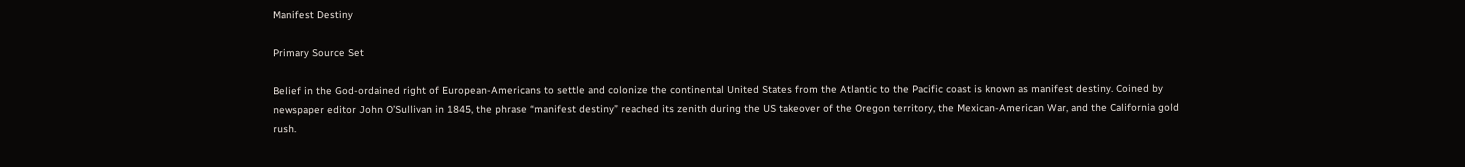Manifest Destiny

Primary Source Set

Belief in the God-ordained right of European-Americans to settle and colonize the continental United States from the Atlantic to the Pacific coast is known as manifest destiny. Coined by newspaper editor John O’Sullivan in 1845, the phrase “manifest destiny” reached its zenith during the US takeover of the Oregon territory, the Mexican-American War, and the California gold rush.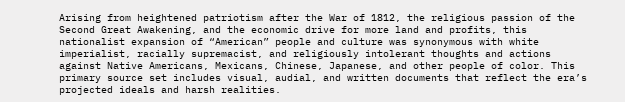Arising from heightened patriotism after the War of 1812, the religious passion of the Second Great Awakening, and the economic drive for more land and profits, this nationalist expansion of “American” people and culture was synonymous with white imperialist, racially supremacist, and religiously intolerant thoughts and actions against Native Americans, Mexicans, Chinese, Japanese, and other people of color. This primary source set includes visual, audial, and written documents that reflect the era’s projected ideals and harsh realities.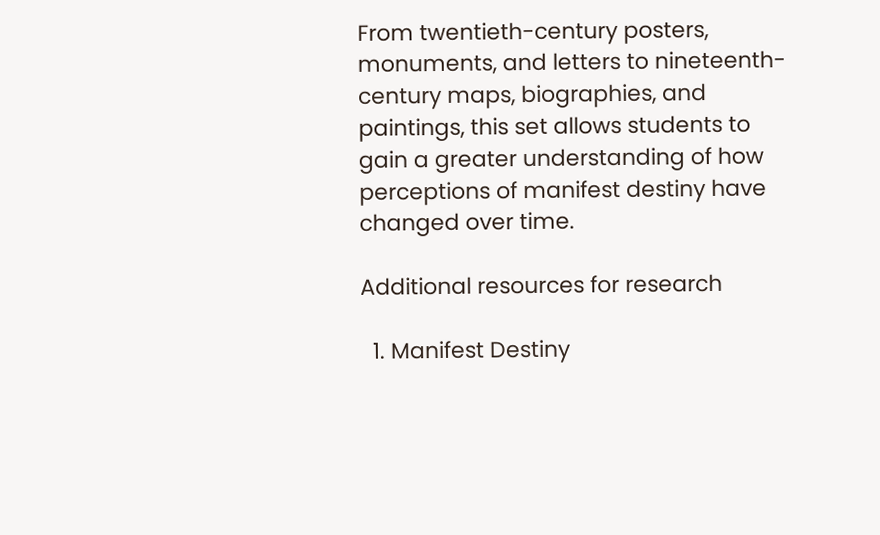From twentieth-century posters, monuments, and letters to nineteenth-century maps, biographies, and paintings, this set allows students to gain a greater understanding of how perceptions of manifest destiny have changed over time.

Additional resources for research

  1. Manifest Destiny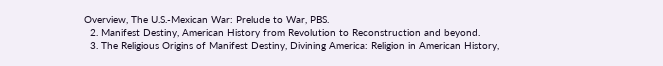Overview, The U.S.-Mexican War: Prelude to War, PBS.
  2. Manifest Destiny, American History from Revolution to Reconstruction and beyond.
  3. The Religious Origins of Manifest Destiny, Divining America: Religion in American History,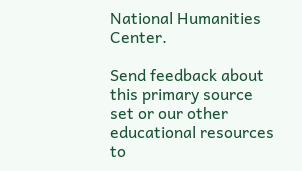National Humanities Center.

Send feedback about this primary source set or our other educational resources to